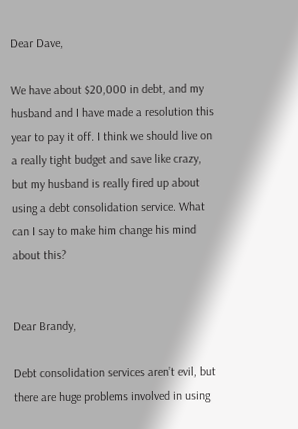Dear Dave,

We have about $20,000 in debt, and my husband and I have made a resolution this year to pay it off. I think we should live on a really tight budget and save like crazy, but my husband is really fired up about using a debt consolidation service. What can I say to make him change his mind about this?


Dear Brandy,

Debt consolidation services aren’t evil, but there are huge problems involved in using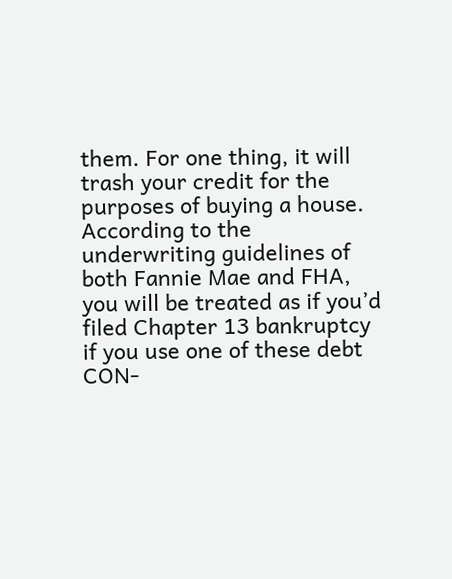them. For one thing, it will trash your credit for the purposes of buying a house. According to the underwriting guidelines of both Fannie Mae and FHA, you will be treated as if you’d filed Chapter 13 bankruptcy if you use one of these debt CON-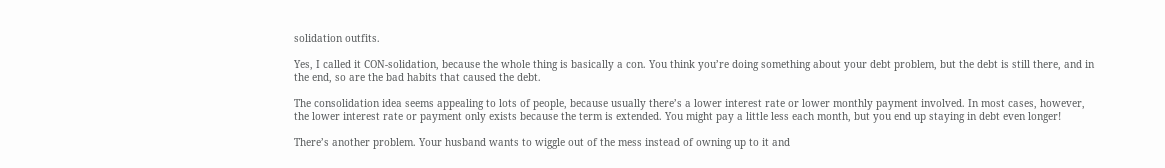solidation outfits.

Yes, I called it CON-solidation, because the whole thing is basically a con. You think you’re doing something about your debt problem, but the debt is still there, and in the end, so are the bad habits that caused the debt.

The consolidation idea seems appealing to lots of people, because usually there’s a lower interest rate or lower monthly payment involved. In most cases, however, the lower interest rate or payment only exists because the term is extended. You might pay a little less each month, but you end up staying in debt even longer!

There’s another problem. Your husband wants to wiggle out of the mess instead of owning up to it and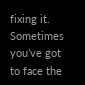fixing it. Sometimes you’ve got to face the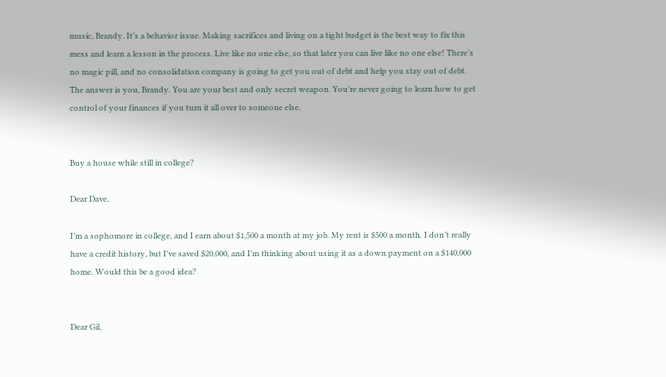music, Brandy. It’s a behavior issue. Making sacrifices and living on a tight budget is the best way to fix this mess and learn a lesson in the process. Live like no one else, so that later you can live like no one else! There’s no magic pill, and no consolidation company is going to get you out of debt and help you stay out of debt. The answer is you, Brandy. You are your best and only secret weapon. You’re never going to learn how to get control of your finances if you turn it all over to someone else.


Buy a house while still in college?

Dear Dave,

I’m a sophomore in college, and I earn about $1,500 a month at my job. My rent is $500 a month. I don’t really have a credit history, but I’ve saved $20,000, and I’m thinking about using it as a down payment on a $140,000 home. Would this be a good idea?


Dear Gil,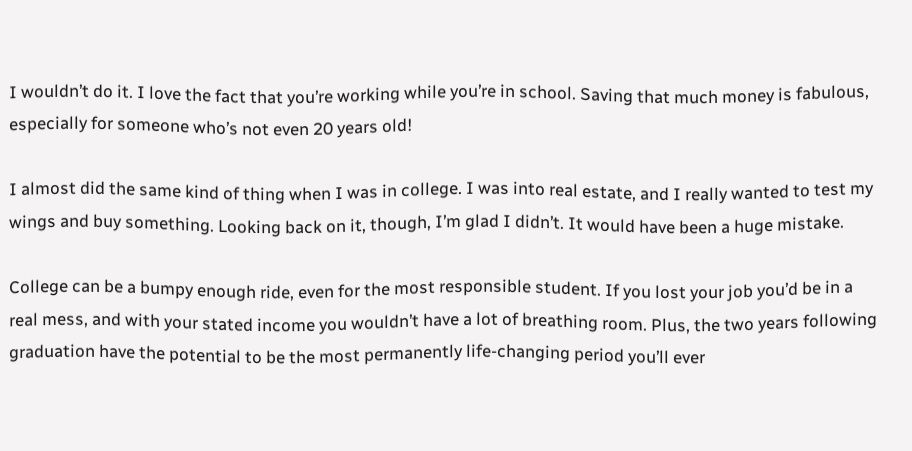I wouldn’t do it. I love the fact that you’re working while you’re in school. Saving that much money is fabulous, especially for someone who’s not even 20 years old!

I almost did the same kind of thing when I was in college. I was into real estate, and I really wanted to test my wings and buy something. Looking back on it, though, I’m glad I didn’t. It would have been a huge mistake.

College can be a bumpy enough ride, even for the most responsible student. If you lost your job you’d be in a real mess, and with your stated income you wouldn’t have a lot of breathing room. Plus, the two years following graduation have the potential to be the most permanently life-changing period you’ll ever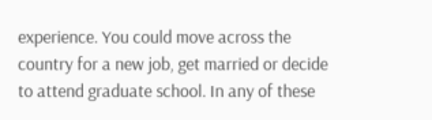experience. You could move across the country for a new job, get married or decide to attend graduate school. In any of these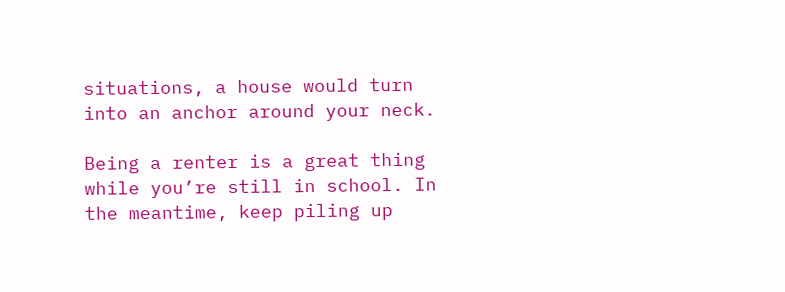situations, a house would turn into an anchor around your neck.

Being a renter is a great thing while you’re still in school. In the meantime, keep piling up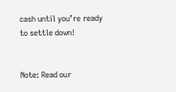cash until you’re ready to settle down!


Note: Read our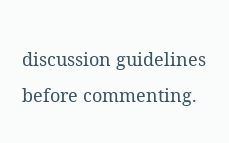discussion guidelines before commenting.